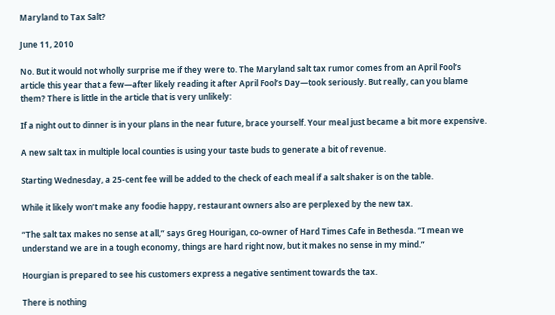Maryland to Tax Salt?

June 11, 2010

No. But it would not wholly surprise me if they were to. The Maryland salt tax rumor comes from an April Fool’s article this year that a few—after likely reading it after April Fool’s Day—took seriously. But really, can you blame them? There is little in the article that is very unlikely:

If a night out to dinner is in your plans in the near future, brace yourself. Your meal just became a bit more expensive.

A new salt tax in multiple local counties is using your taste buds to generate a bit of revenue.

Starting Wednesday, a 25-cent fee will be added to the check of each meal if a salt shaker is on the table.

While it likely won’t make any foodie happy, restaurant owners also are perplexed by the new tax.

“The salt tax makes no sense at all,” says Greg Hourigan, co-owner of Hard Times Cafe in Bethesda. “I mean we understand we are in a tough economy, things are hard right now, but it makes no sense in my mind.”

Hourgian is prepared to see his customers express a negative sentiment towards the tax.

There is nothing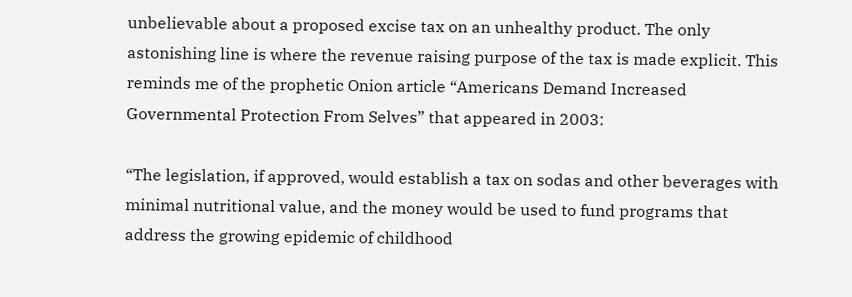unbelievable about a proposed excise tax on an unhealthy product. The only astonishing line is where the revenue raising purpose of the tax is made explicit. This reminds me of the prophetic Onion article “Americans Demand Increased Governmental Protection From Selves” that appeared in 2003:

“The legislation, if approved, would establish a tax on sodas and other beverages with minimal nutritional value, and the money would be used to fund programs that address the growing epidemic of childhood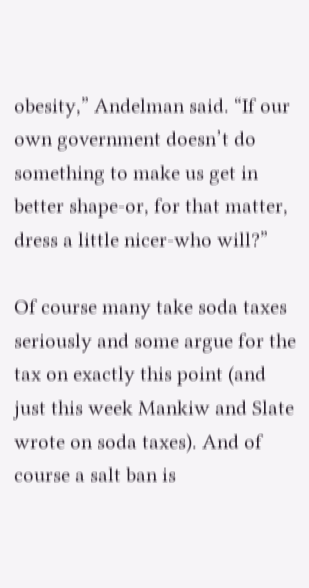obesity,” Andelman said. “If our own government doesn’t do something to make us get in better shape-or, for that matter, dress a little nicer-who will?”

Of course many take soda taxes seriously and some argue for the tax on exactly this point (and just this week Mankiw and Slate wrote on soda taxes). And of course a salt ban is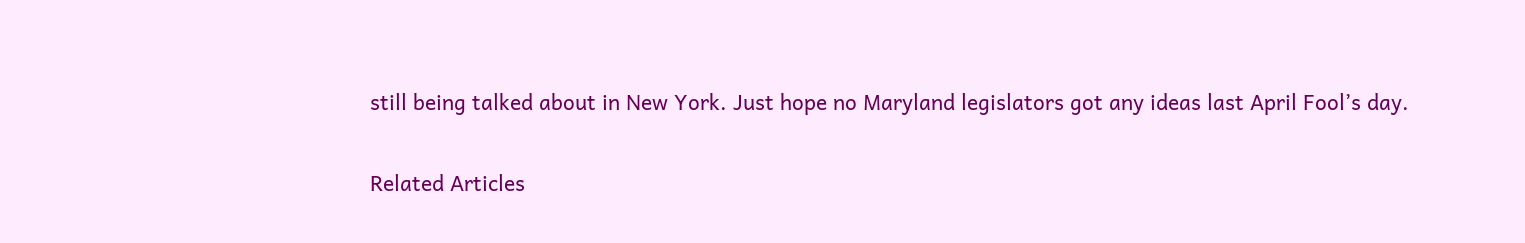still being talked about in New York. Just hope no Maryland legislators got any ideas last April Fool’s day.

Related Articles